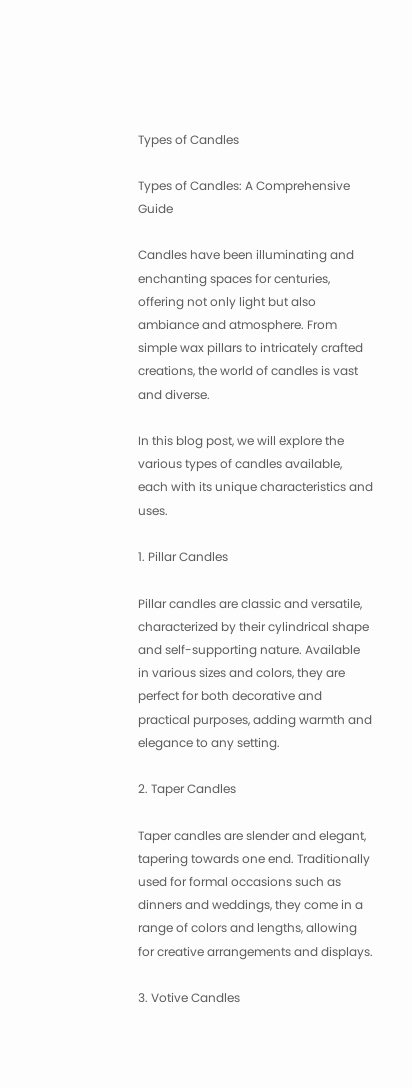Types of Candles

Types of Candles: A Comprehensive Guide

Candles have been illuminating and enchanting spaces for centuries, offering not only light but also ambiance and atmosphere. From simple wax pillars to intricately crafted creations, the world of candles is vast and diverse.

In this blog post, we will explore the various types of candles available, each with its unique characteristics and uses.

1. Pillar Candles

Pillar candles are classic and versatile, characterized by their cylindrical shape and self-supporting nature. Available in various sizes and colors, they are perfect for both decorative and practical purposes, adding warmth and elegance to any setting.

2. Taper Candles

Taper candles are slender and elegant, tapering towards one end. Traditionally used for formal occasions such as dinners and weddings, they come in a range of colors and lengths, allowing for creative arrangements and displays.

3. Votive Candles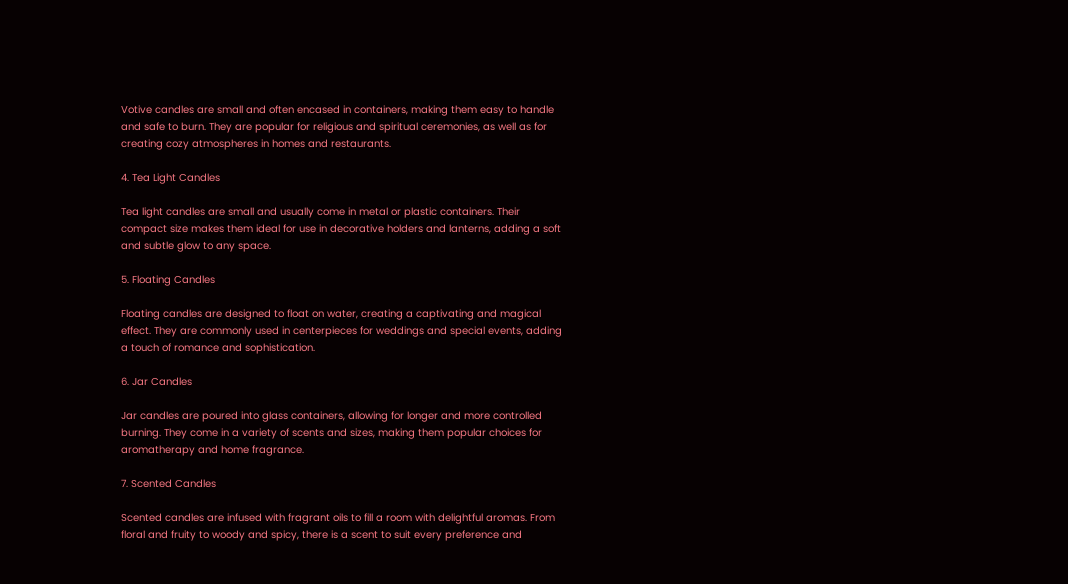Votive candles are small and often encased in containers, making them easy to handle and safe to burn. They are popular for religious and spiritual ceremonies, as well as for creating cozy atmospheres in homes and restaurants.

4. Tea Light Candles

Tea light candles are small and usually come in metal or plastic containers. Their compact size makes them ideal for use in decorative holders and lanterns, adding a soft and subtle glow to any space.

5. Floating Candles

Floating candles are designed to float on water, creating a captivating and magical effect. They are commonly used in centerpieces for weddings and special events, adding a touch of romance and sophistication.

6. Jar Candles

Jar candles are poured into glass containers, allowing for longer and more controlled burning. They come in a variety of scents and sizes, making them popular choices for aromatherapy and home fragrance.

7. Scented Candles

Scented candles are infused with fragrant oils to fill a room with delightful aromas. From floral and fruity to woody and spicy, there is a scent to suit every preference and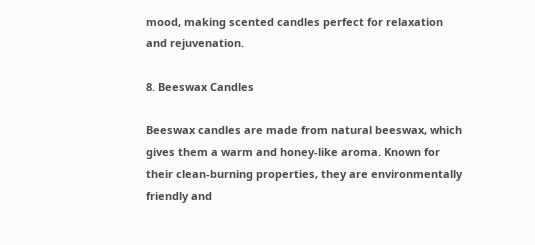mood, making scented candles perfect for relaxation and rejuvenation.

8. Beeswax Candles

Beeswax candles are made from natural beeswax, which gives them a warm and honey-like aroma. Known for their clean-burning properties, they are environmentally friendly and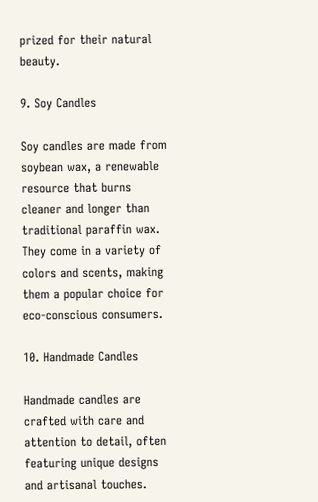prized for their natural beauty.

9. Soy Candles

Soy candles are made from soybean wax, a renewable resource that burns cleaner and longer than traditional paraffin wax. They come in a variety of colors and scents, making them a popular choice for eco-conscious consumers.

10. Handmade Candles

Handmade candles are crafted with care and attention to detail, often featuring unique designs and artisanal touches.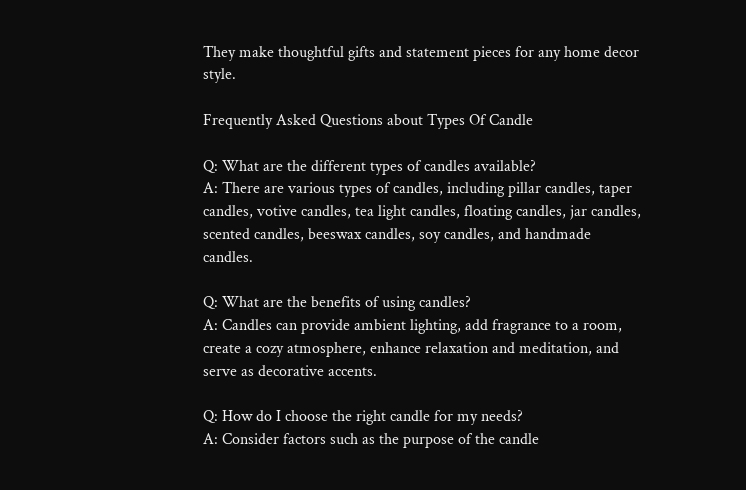They make thoughtful gifts and statement pieces for any home decor style.

Frequently Asked Questions about Types Of Candle

Q: What are the different types of candles available?
A: There are various types of candles, including pillar candles, taper candles, votive candles, tea light candles, floating candles, jar candles, scented candles, beeswax candles, soy candles, and handmade candles.

Q: What are the benefits of using candles?
A: Candles can provide ambient lighting, add fragrance to a room, create a cozy atmosphere, enhance relaxation and meditation, and serve as decorative accents.

Q: How do I choose the right candle for my needs?
A: Consider factors such as the purpose of the candle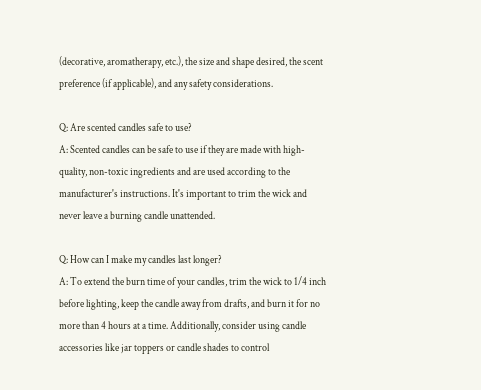(decorative, aromatherapy, etc.), the size and shape desired, the scent preference (if applicable), and any safety considerations.

Q: Are scented candles safe to use?
A: Scented candles can be safe to use if they are made with high-quality, non-toxic ingredients and are used according to the manufacturer's instructions. It's important to trim the wick and never leave a burning candle unattended.

Q: How can I make my candles last longer?
A: To extend the burn time of your candles, trim the wick to 1/4 inch before lighting, keep the candle away from drafts, and burn it for no more than 4 hours at a time. Additionally, consider using candle accessories like jar toppers or candle shades to control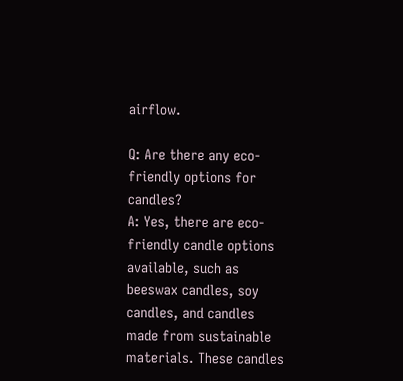airflow.

Q: Are there any eco-friendly options for candles?
A: Yes, there are eco-friendly candle options available, such as beeswax candles, soy candles, and candles made from sustainable materials. These candles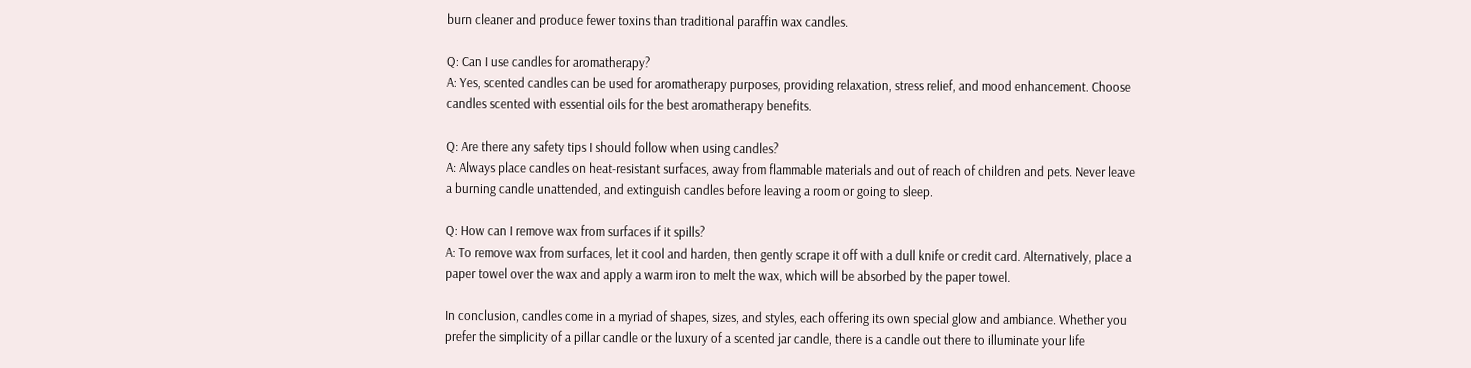burn cleaner and produce fewer toxins than traditional paraffin wax candles.

Q: Can I use candles for aromatherapy?
A: Yes, scented candles can be used for aromatherapy purposes, providing relaxation, stress relief, and mood enhancement. Choose candles scented with essential oils for the best aromatherapy benefits.

Q: Are there any safety tips I should follow when using candles?
A: Always place candles on heat-resistant surfaces, away from flammable materials and out of reach of children and pets. Never leave a burning candle unattended, and extinguish candles before leaving a room or going to sleep.

Q: How can I remove wax from surfaces if it spills?
A: To remove wax from surfaces, let it cool and harden, then gently scrape it off with a dull knife or credit card. Alternatively, place a paper towel over the wax and apply a warm iron to melt the wax, which will be absorbed by the paper towel.

In conclusion, candles come in a myriad of shapes, sizes, and styles, each offering its own special glow and ambiance. Whether you prefer the simplicity of a pillar candle or the luxury of a scented jar candle, there is a candle out there to illuminate your life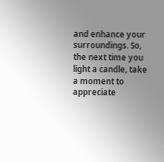and enhance your surroundings. So, the next time you light a candle, take a moment to appreciate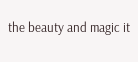the beauty and magic it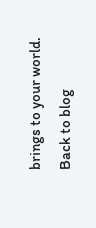brings to your world.
Back to blog